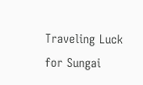Traveling Luck for Sungai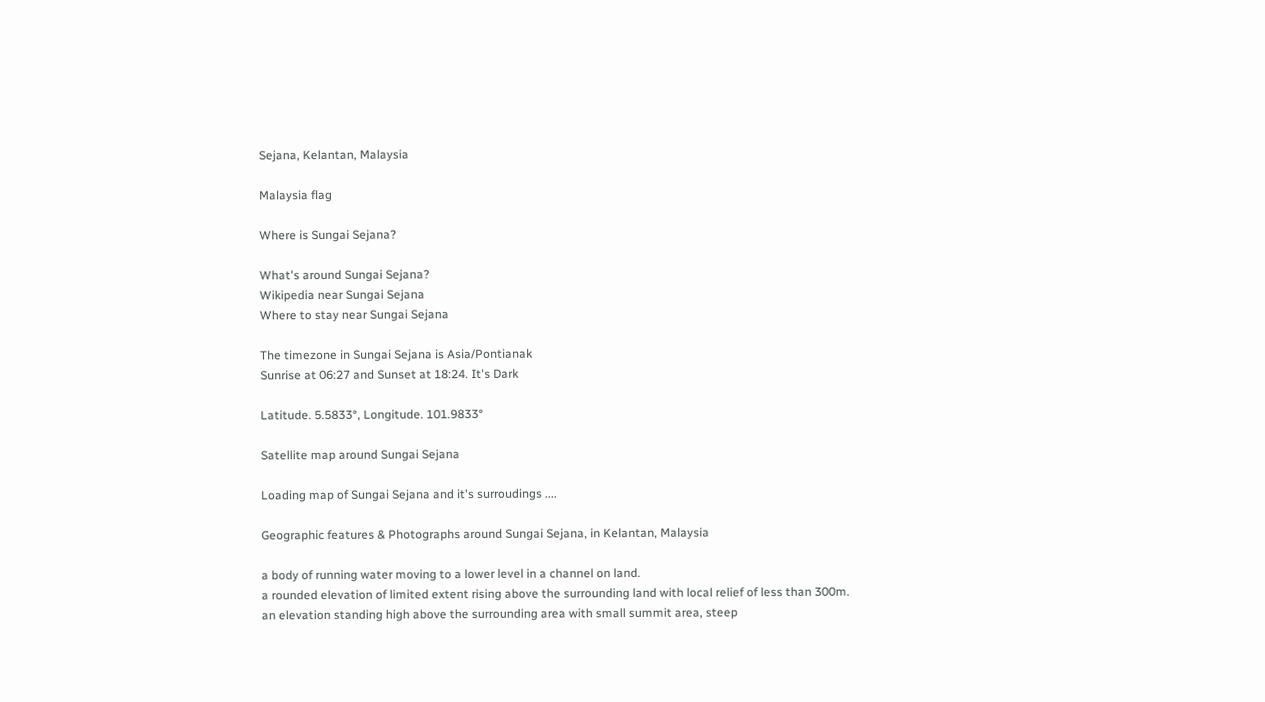Sejana, Kelantan, Malaysia

Malaysia flag

Where is Sungai Sejana?

What's around Sungai Sejana?
Wikipedia near Sungai Sejana
Where to stay near Sungai Sejana

The timezone in Sungai Sejana is Asia/Pontianak
Sunrise at 06:27 and Sunset at 18:24. It's Dark

Latitude. 5.5833°, Longitude. 101.9833°

Satellite map around Sungai Sejana

Loading map of Sungai Sejana and it's surroudings ....

Geographic features & Photographs around Sungai Sejana, in Kelantan, Malaysia

a body of running water moving to a lower level in a channel on land.
a rounded elevation of limited extent rising above the surrounding land with local relief of less than 300m.
an elevation standing high above the surrounding area with small summit area, steep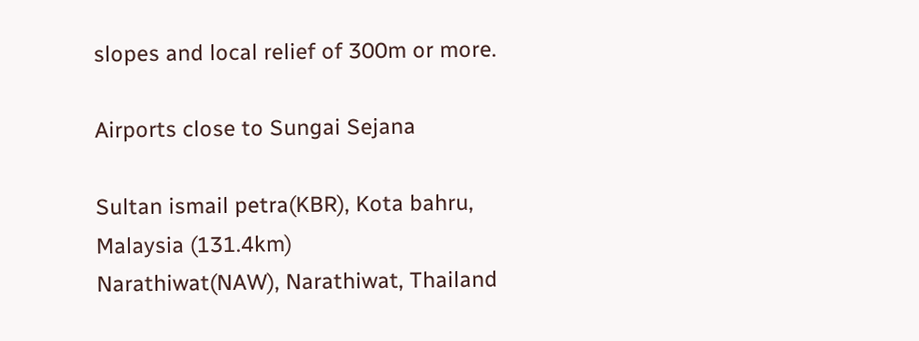slopes and local relief of 300m or more.

Airports close to Sungai Sejana

Sultan ismail petra(KBR), Kota bahru, Malaysia (131.4km)
Narathiwat(NAW), Narathiwat, Thailand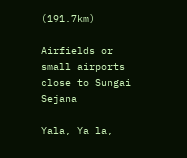(191.7km)

Airfields or small airports close to Sungai Sejana

Yala, Ya la,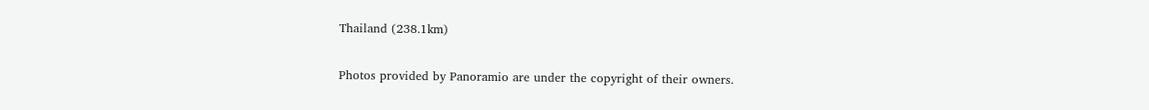Thailand (238.1km)

Photos provided by Panoramio are under the copyright of their owners.